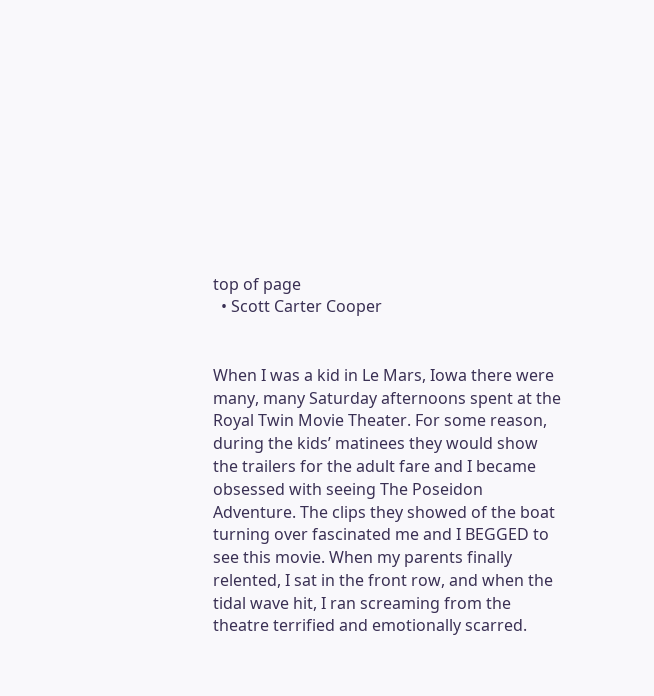top of page
  • Scott Carter Cooper


When I was a kid in Le Mars, Iowa there were many, many Saturday afternoons spent at the Royal Twin Movie Theater. For some reason, during the kids’ matinees they would show the trailers for the adult fare and I became obsessed with seeing The Poseidon Adventure. The clips they showed of the boat turning over fascinated me and I BEGGED to see this movie. When my parents finally relented, I sat in the front row, and when the tidal wave hit, I ran screaming from the theatre terrified and emotionally scarred.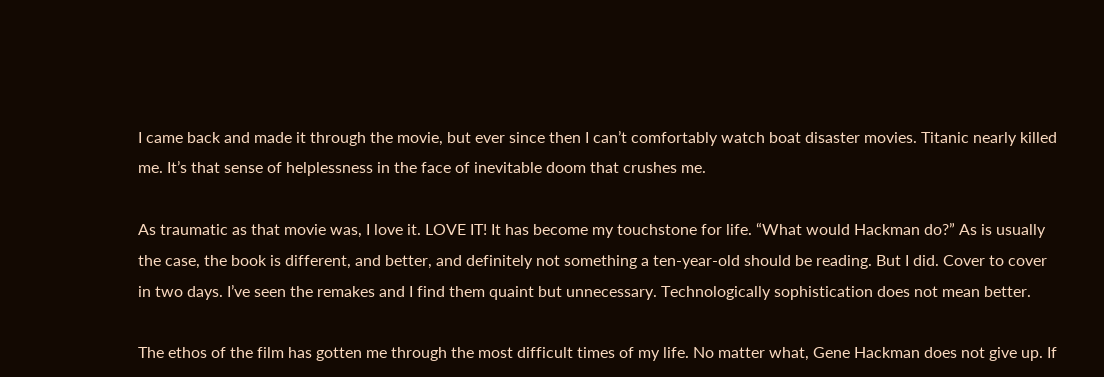I came back and made it through the movie, but ever since then I can’t comfortably watch boat disaster movies. Titanic nearly killed me. It’s that sense of helplessness in the face of inevitable doom that crushes me.

As traumatic as that movie was, I love it. LOVE IT! It has become my touchstone for life. “What would Hackman do?” As is usually the case, the book is different, and better, and definitely not something a ten-year-old should be reading. But I did. Cover to cover in two days. I’ve seen the remakes and I find them quaint but unnecessary. Technologically sophistication does not mean better.

The ethos of the film has gotten me through the most difficult times of my life. No matter what, Gene Hackman does not give up. If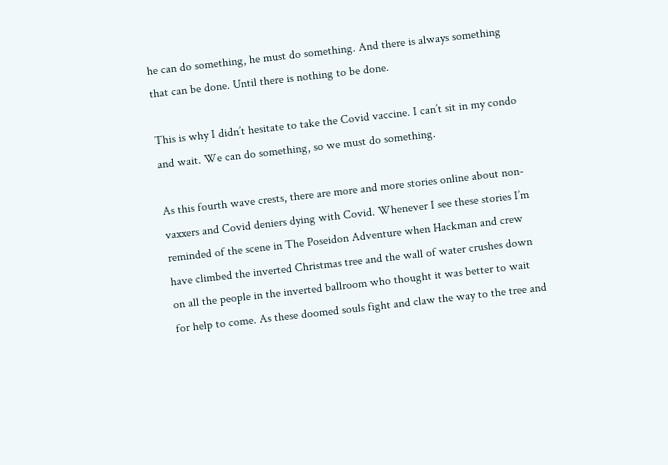he can do something, he must do something. And there is always something that can be done. Until there is nothing to be done.

This is why I didn’t hesitate to take the Covid vaccine. I can’t sit in my condo and wait. We can do something, so we must do something.

As this fourth wave crests, there are more and more stories online about non-vaxxers and Covid deniers dying with Covid. Whenever I see these stories I’m reminded of the scene in The Poseidon Adventure when Hackman and crew have climbed the inverted Christmas tree and the wall of water crushes down on all the people in the inverted ballroom who thought it was better to wait for help to come. As these doomed souls fight and claw the way to the tree and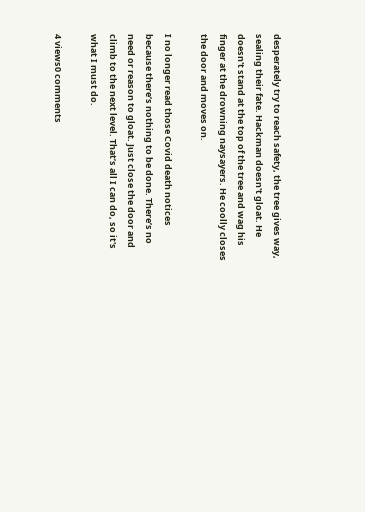desperately try to reach safety, the tree gives way, sealing their fate. Hackman doesn't gloat. He doesn't stand at the top of the tree and wag his finger at the drowning naysayers. He coolly closes the door and moves on.

I no longer read those Covid death notices because there’s nothing to be done. There’s no need or reason to gloat. Just close the door and climb to the next level. That’s all I can do, so it's what I must do.

4 views0 comments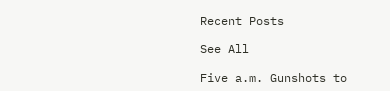Recent Posts

See All

Five a.m. Gunshots to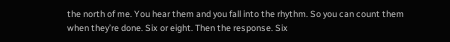the north of me. You hear them and you fall into the rhythm. So you can count them when they’re done. Six or eight. Then the response. Six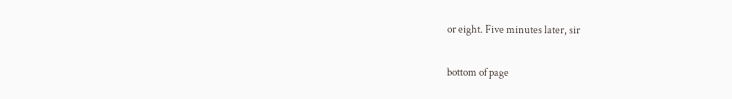or eight. Five minutes later, sir

bottom of page